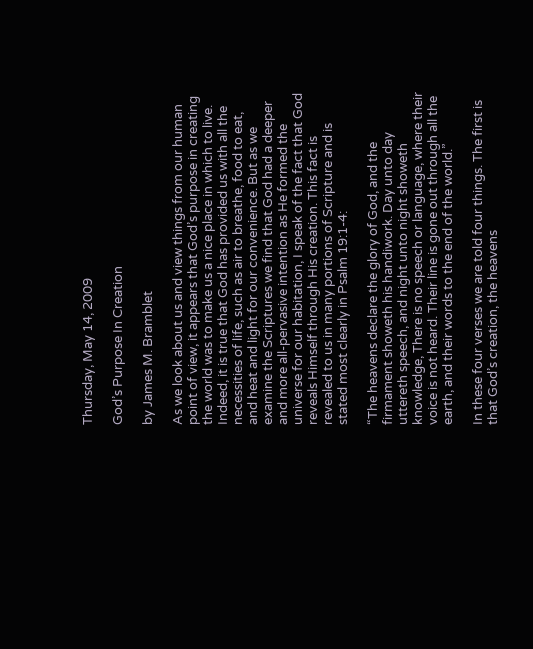Thursday, May 14, 2009

God’s Purpose In Creation

by James M. Bramblet

As we look about us and view things from our human point of view, it appears that God’s purpose in creating the world was to make us a nice place in which to live. Indeed, it is true that God has provided us with all the necessities of life, such as air to breathe, food to eat, and heat and light for our convenience. But as we examine the Scriptures we find that God had a deeper and more all-pervasive intention as He formed the universe for our habitation, I speak of the fact that God reveals Himself through His creation. This fact is revealed to us in many portions of Scripture and is stated most clearly in Psalm 19:1-4:

“The heavens declare the glory of God, and the firmament showeth his handiwork. Day unto day uttereth speech, and night unto night showeth knowledge, There is no speech or language, where their voice is not heard. Their line is gone out through all the earth, and their words to the end of the world.”

In these four verses we are told four things. The first is that God’s creation, the heavens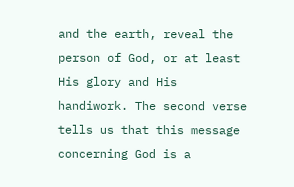and the earth, reveal the person of God, or at least His glory and His handiwork. The second verse tells us that this message concerning God is a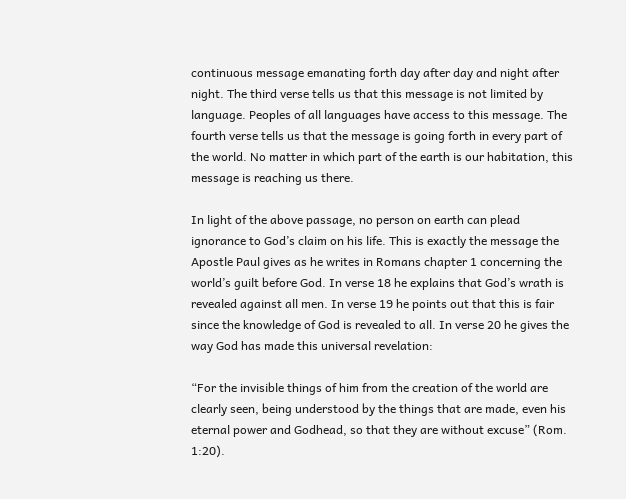continuous message emanating forth day after day and night after night. The third verse tells us that this message is not limited by language. Peoples of all languages have access to this message. The fourth verse tells us that the message is going forth in every part of the world. No matter in which part of the earth is our habitation, this message is reaching us there.

In light of the above passage, no person on earth can plead ignorance to God’s claim on his life. This is exactly the message the Apostle Paul gives as he writes in Romans chapter 1 concerning the world’s guilt before God. In verse 18 he explains that God’s wrath is revealed against all men. In verse 19 he points out that this is fair since the knowledge of God is revealed to all. In verse 20 he gives the way God has made this universal revelation:

“For the invisible things of him from the creation of the world are clearly seen, being understood by the things that are made, even his eternal power and Godhead, so that they are without excuse” (Rom. 1:20).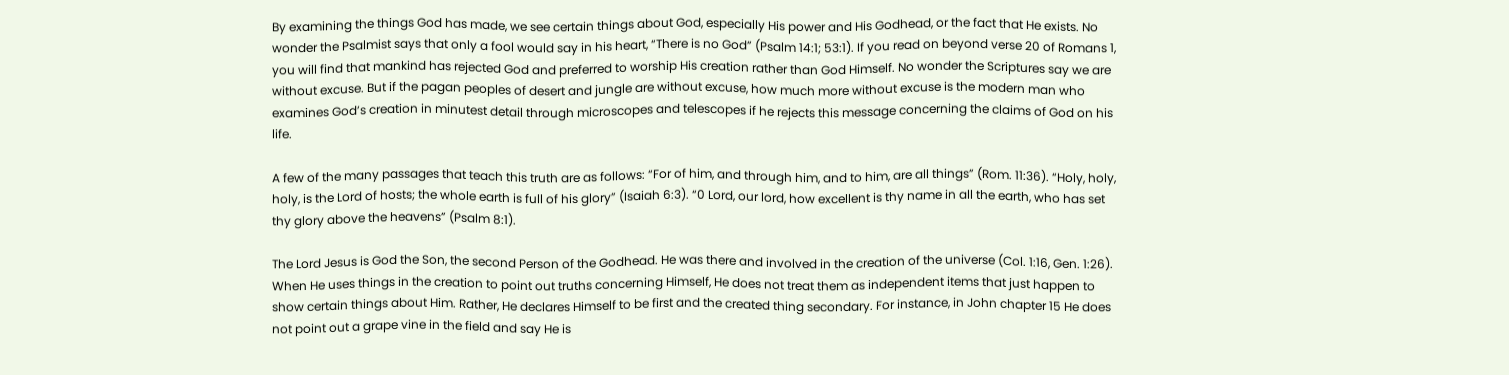By examining the things God has made, we see certain things about God, especially His power and His Godhead, or the fact that He exists. No wonder the Psalmist says that only a fool would say in his heart, “There is no God” (Psalm 14:1; 53:1). If you read on beyond verse 20 of Romans 1, you will find that mankind has rejected God and preferred to worship His creation rather than God Himself. No wonder the Scriptures say we are without excuse. But if the pagan peoples of desert and jungle are without excuse, how much more without excuse is the modern man who examines God’s creation in minutest detail through microscopes and telescopes if he rejects this message concerning the claims of God on his life.

A few of the many passages that teach this truth are as follows: “For of him, and through him, and to him, are all things” (Rom. 11:36). “Holy, holy, holy, is the Lord of hosts; the whole earth is full of his glory” (Isaiah 6:3). “0 Lord, our lord, how excellent is thy name in all the earth, who has set thy glory above the heavens” (Psalm 8:1).

The Lord Jesus is God the Son, the second Person of the Godhead. He was there and involved in the creation of the universe (Col. 1:16, Gen. 1:26). When He uses things in the creation to point out truths concerning Himself, He does not treat them as independent items that just happen to show certain things about Him. Rather, He declares Himself to be first and the created thing secondary. For instance, in John chapter 15 He does not point out a grape vine in the field and say He is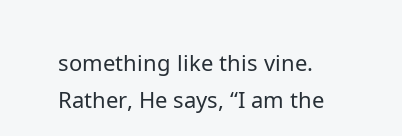something like this vine. Rather, He says, “I am the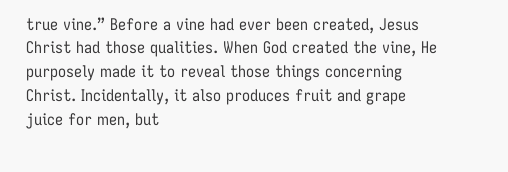true vine.” Before a vine had ever been created, Jesus Christ had those qualities. When God created the vine, He purposely made it to reveal those things concerning Christ. Incidentally, it also produces fruit and grape juice for men, but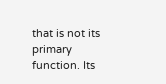that is not its primary function. Its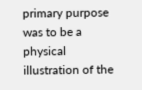primary purpose was to be a physical illustration of the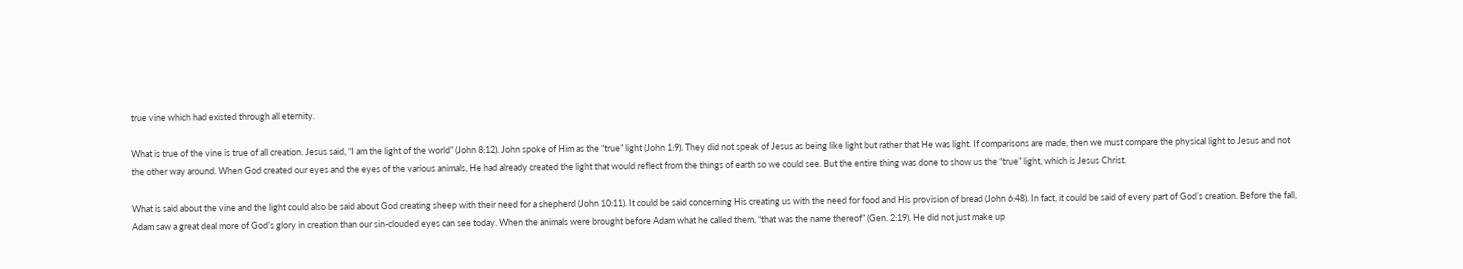true vine which had existed through all eternity.

What is true of the vine is true of all creation. Jesus said, “I am the light of the world” (John 8:12). John spoke of Him as the “true” light (John 1:9). They did not speak of Jesus as being like light but rather that He was light. If comparisons are made, then we must compare the physical light to Jesus and not the other way around. When God created our eyes and the eyes of the various animals, He had already created the light that would reflect from the things of earth so we could see. But the entire thing was done to show us the “true” light, which is Jesus Christ.

What is said about the vine and the light could also be said about God creating sheep with their need for a shepherd (John 10:11). It could be said concerning His creating us with the need for food and His provision of bread (John 6:48). In fact, it could be said of every part of God’s creation. Before the fall, Adam saw a great deal more of God’s glory in creation than our sin-clouded eyes can see today. When the animals were brought before Adam what he called them, “that was the name thereof” (Gen. 2:19). He did not just make up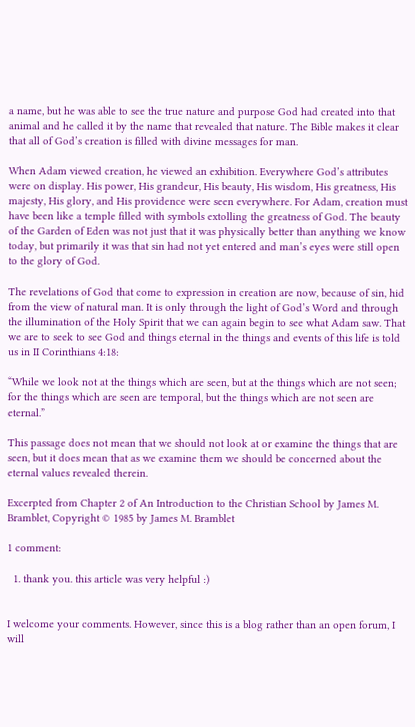a name, but he was able to see the true nature and purpose God had created into that animal and he called it by the name that revealed that nature. The Bible makes it clear that all of God’s creation is filled with divine messages for man.

When Adam viewed creation, he viewed an exhibition. Everywhere God’s attributes were on display. His power, His grandeur, His beauty, His wisdom, His greatness, His majesty, His glory, and His providence were seen everywhere. For Adam, creation must have been like a temple filled with symbols extolling the greatness of God. The beauty of the Garden of Eden was not just that it was physically better than anything we know today, but primarily it was that sin had not yet entered and man’s eyes were still open to the glory of God.

The revelations of God that come to expression in creation are now, because of sin, hid from the view of natural man. It is only through the light of God’s Word and through the illumination of the Holy Spirit that we can again begin to see what Adam saw. That we are to seek to see God and things eternal in the things and events of this life is told us in II Corinthians 4:18:

“While we look not at the things which are seen, but at the things which are not seen; for the things which are seen are temporal, but the things which are not seen are eternal.”

This passage does not mean that we should not look at or examine the things that are seen, but it does mean that as we examine them we should be concerned about the eternal values revealed therein.

Excerpted from Chapter 2 of An Introduction to the Christian School by James M. Bramblet, Copyright © 1985 by James M. Bramblet

1 comment:

  1. thank you. this article was very helpful :)


I welcome your comments. However, since this is a blog rather than an open forum, I will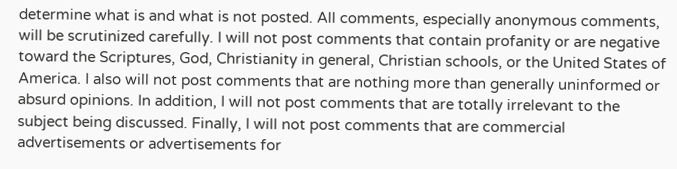determine what is and what is not posted. All comments, especially anonymous comments, will be scrutinized carefully. I will not post comments that contain profanity or are negative toward the Scriptures, God, Christianity in general, Christian schools, or the United States of America. I also will not post comments that are nothing more than generally uninformed or absurd opinions. In addition, I will not post comments that are totally irrelevant to the subject being discussed. Finally, I will not post comments that are commercial advertisements or advertisements for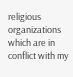religious organizations which are in conflict with my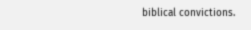biblical convictions.